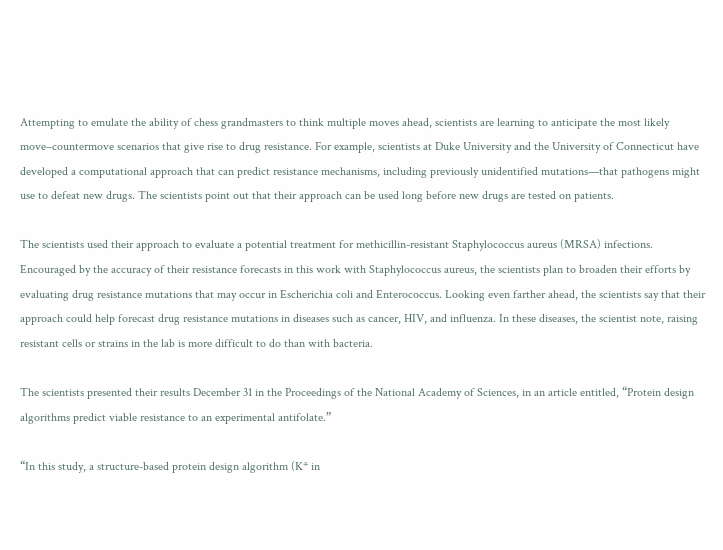Attempting to emulate the ability of chess grandmasters to think multiple moves ahead, scientists are learning to anticipate the most likely move–countermove scenarios that give rise to drug resistance. For example, scientists at Duke University and the University of Connecticut have developed a computational approach that can predict resistance mechanisms, including previously unidentified mutations—that pathogens might use to defeat new drugs. The scientists point out that their approach can be used long before new drugs are tested on patients.

The scientists used their approach to evaluate a potential treatment for methicillin-resistant Staphylococcus aureus (MRSA) infections. Encouraged by the accuracy of their resistance forecasts in this work with Staphylococcus aureus, the scientists plan to broaden their efforts by evaluating drug resistance mutations that may occur in Escherichia coli and Enterococcus. Looking even farther ahead, the scientists say that their approach could help forecast drug resistance mutations in diseases such as cancer, HIV, and influenza. In these diseases, the scientist note, raising resistant cells or strains in the lab is more difficult to do than with bacteria.

The scientists presented their results December 31 in the Proceedings of the National Academy of Sciences, in an article entitled, “Protein design algorithms predict viable resistance to an experimental antifolate.”

“In this study, a structure-based protein design algorithm (K* in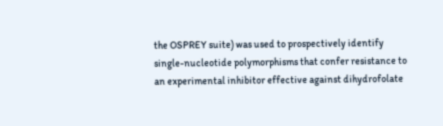the OSPREY suite) was used to prospectively identify single-nucleotide polymorphisms that confer resistance to an experimental inhibitor effective against dihydrofolate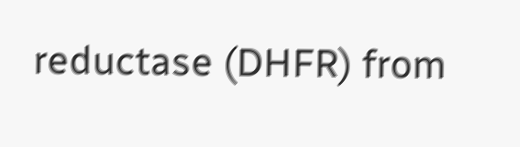reductase (DHFR) from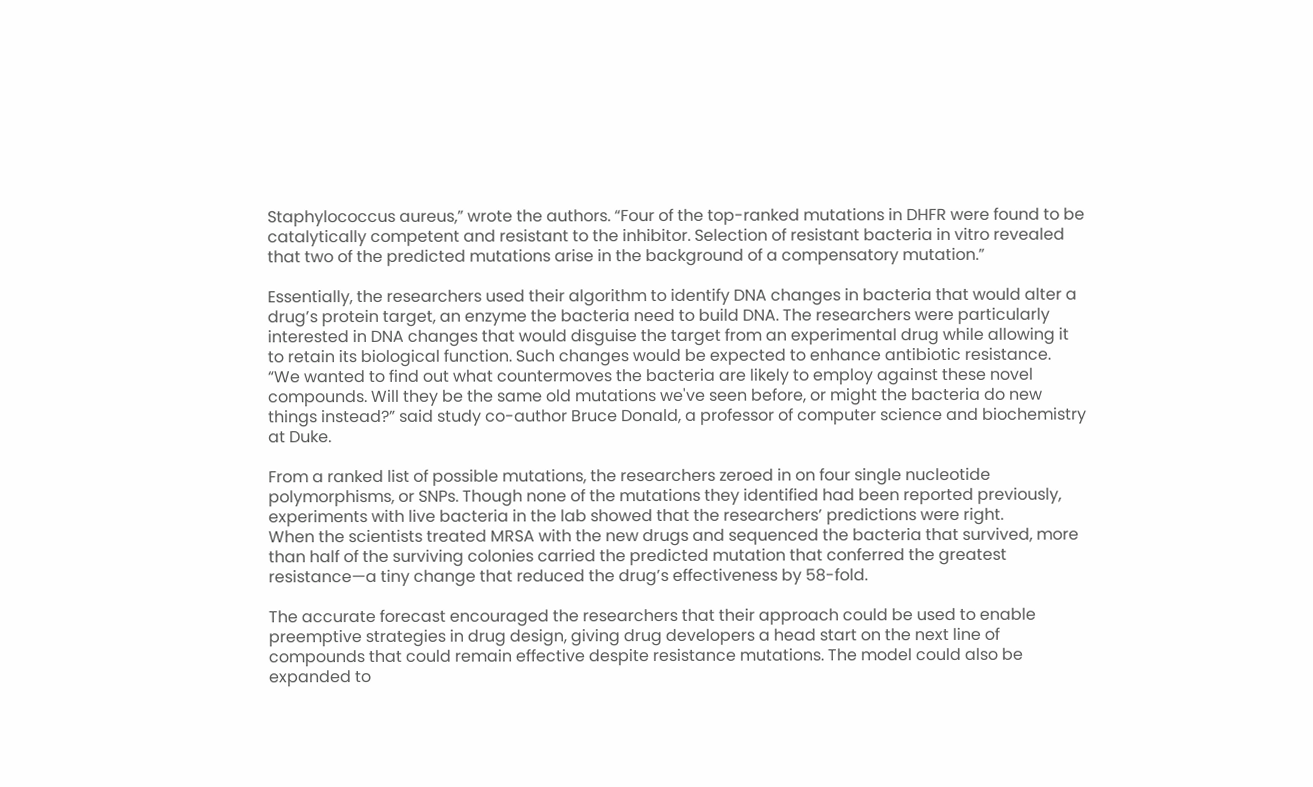Staphylococcus aureus,” wrote the authors. “Four of the top-ranked mutations in DHFR were found to be catalytically competent and resistant to the inhibitor. Selection of resistant bacteria in vitro revealed that two of the predicted mutations arise in the background of a compensatory mutation.”

Essentially, the researchers used their algorithm to identify DNA changes in bacteria that would alter a drug’s protein target, an enzyme the bacteria need to build DNA. The researchers were particularly interested in DNA changes that would disguise the target from an experimental drug while allowing it to retain its biological function. Such changes would be expected to enhance antibiotic resistance.
“We wanted to find out what countermoves the bacteria are likely to employ against these novel compounds. Will they be the same old mutations we've seen before, or might the bacteria do new things instead?” said study co-author Bruce Donald, a professor of computer science and biochemistry at Duke.

From a ranked list of possible mutations, the researchers zeroed in on four single nucleotide polymorphisms, or SNPs. Though none of the mutations they identified had been reported previously, experiments with live bacteria in the lab showed that the researchers’ predictions were right.
When the scientists treated MRSA with the new drugs and sequenced the bacteria that survived, more than half of the surviving colonies carried the predicted mutation that conferred the greatest resistance—a tiny change that reduced the drug’s effectiveness by 58-fold.

The accurate forecast encouraged the researchers that their approach could be used to enable preemptive strategies in drug design, giving drug developers a head start on the next line of compounds that could remain effective despite resistance mutations. The model could also be expanded to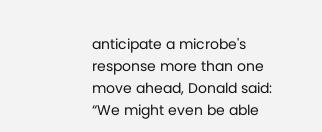anticipate a microbe's response more than one move ahead, Donald said: “We might even be able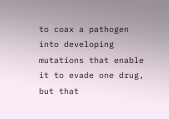to coax a pathogen into developing mutations that enable it to evade one drug, but that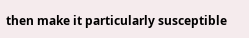then make it particularly susceptible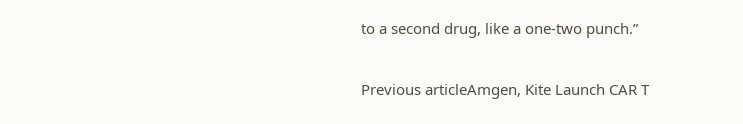to a second drug, like a one-two punch.”

Previous articleAmgen, Kite Launch CAR T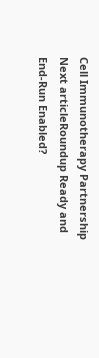Cell Immunotherapy Partnership
Next articleRoundup Ready and End-Run Enabled?